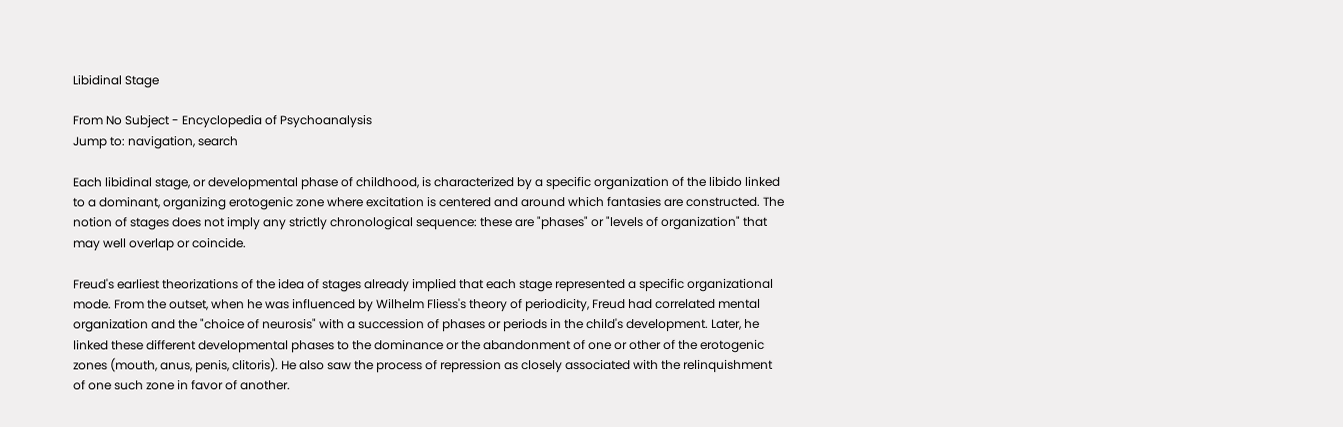Libidinal Stage

From No Subject - Encyclopedia of Psychoanalysis
Jump to: navigation, search

Each libidinal stage, or developmental phase of childhood, is characterized by a specific organization of the libido linked to a dominant, organizing erotogenic zone where excitation is centered and around which fantasies are constructed. The notion of stages does not imply any strictly chronological sequence: these are "phases" or "levels of organization" that may well overlap or coincide.

Freud's earliest theorizations of the idea of stages already implied that each stage represented a specific organizational mode. From the outset, when he was influenced by Wilhelm Fliess's theory of periodicity, Freud had correlated mental organization and the "choice of neurosis" with a succession of phases or periods in the child's development. Later, he linked these different developmental phases to the dominance or the abandonment of one or other of the erotogenic zones (mouth, anus, penis, clitoris). He also saw the process of repression as closely associated with the relinquishment of one such zone in favor of another.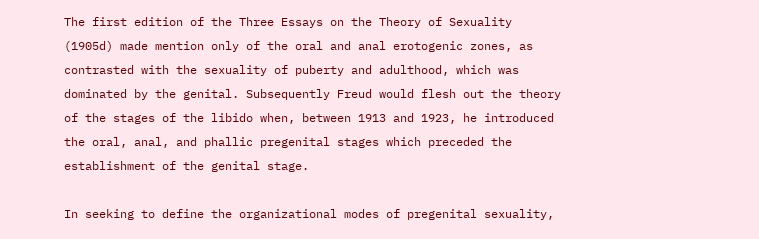The first edition of the Three Essays on the Theory of Sexuality (1905d) made mention only of the oral and anal erotogenic zones, as contrasted with the sexuality of puberty and adulthood, which was dominated by the genital. Subsequently Freud would flesh out the theory of the stages of the libido when, between 1913 and 1923, he introduced the oral, anal, and phallic pregenital stages which preceded the establishment of the genital stage.

In seeking to define the organizational modes of pregenital sexuality,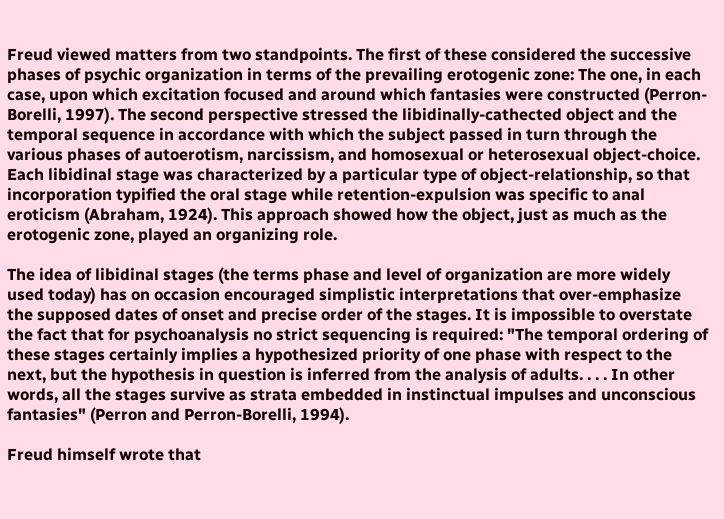Freud viewed matters from two standpoints. The first of these considered the successive phases of psychic organization in terms of the prevailing erotogenic zone: The one, in each case, upon which excitation focused and around which fantasies were constructed (Perron-Borelli, 1997). The second perspective stressed the libidinally-cathected object and the temporal sequence in accordance with which the subject passed in turn through the various phases of autoerotism, narcissism, and homosexual or heterosexual object-choice. Each libidinal stage was characterized by a particular type of object-relationship, so that incorporation typified the oral stage while retention-expulsion was specific to anal eroticism (Abraham, 1924). This approach showed how the object, just as much as the erotogenic zone, played an organizing role.

The idea of libidinal stages (the terms phase and level of organization are more widely used today) has on occasion encouraged simplistic interpretations that over-emphasize the supposed dates of onset and precise order of the stages. It is impossible to overstate the fact that for psychoanalysis no strict sequencing is required: "The temporal ordering of these stages certainly implies a hypothesized priority of one phase with respect to the next, but the hypothesis in question is inferred from the analysis of adults. . . . In other words, all the stages survive as strata embedded in instinctual impulses and unconscious fantasies" (Perron and Perron-Borelli, 1994).

Freud himself wrote that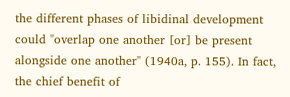the different phases of libidinal development could "overlap one another [or] be present alongside one another" (1940a, p. 155). In fact, the chief benefit of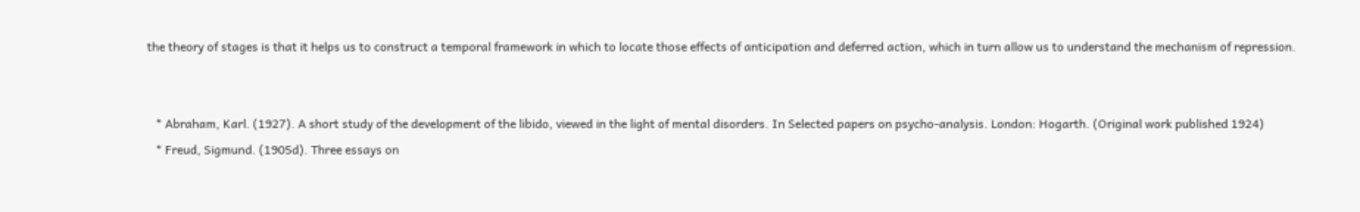the theory of stages is that it helps us to construct a temporal framework in which to locate those effects of anticipation and deferred action, which in turn allow us to understand the mechanism of repression.


   * Abraham, Karl. (1927). A short study of the development of the libido, viewed in the light of mental disorders. In Selected papers on psycho-analysis. London: Hogarth. (Original work published 1924)
   * Freud, Sigmund. (1905d). Three essays on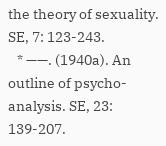the theory of sexuality. SE, 7: 123-243.
   * ——. (1940a). An outline of psycho-analysis. SE, 23: 139-207.